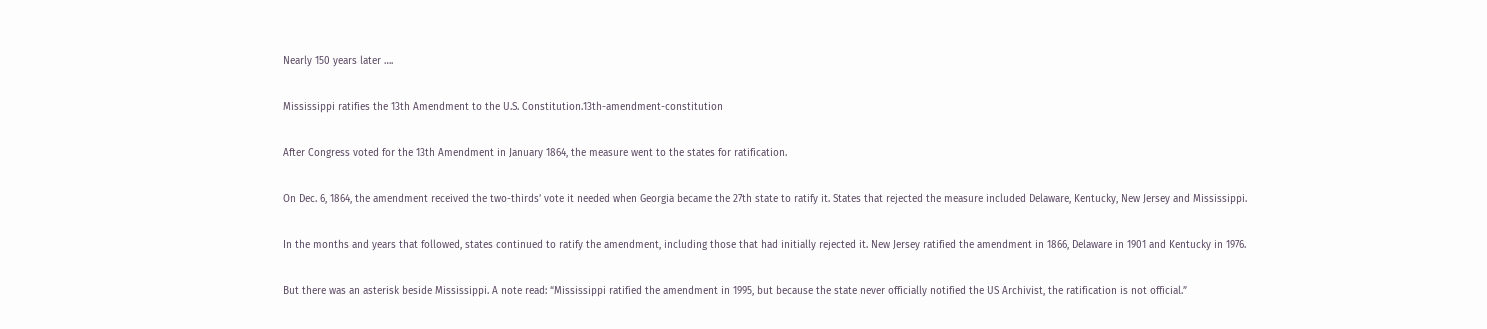Nearly 150 years later ….

Mississippi ratifies the 13th Amendment to the U.S. Constitution.13th-amendment-constitution

After Congress voted for the 13th Amendment in January 1864, the measure went to the states for ratification.

On Dec. 6, 1864, the amendment received the two-thirds’ vote it needed when Georgia became the 27th state to ratify it. States that rejected the measure included Delaware, Kentucky, New Jersey and Mississippi.

In the months and years that followed, states continued to ratify the amendment, including those that had initially rejected it. New Jersey ratified the amendment in 1866, Delaware in 1901 and Kentucky in 1976.

But there was an asterisk beside Mississippi. A note read: “Mississippi ratified the amendment in 1995, but because the state never officially notified the US Archivist, the ratification is not official.”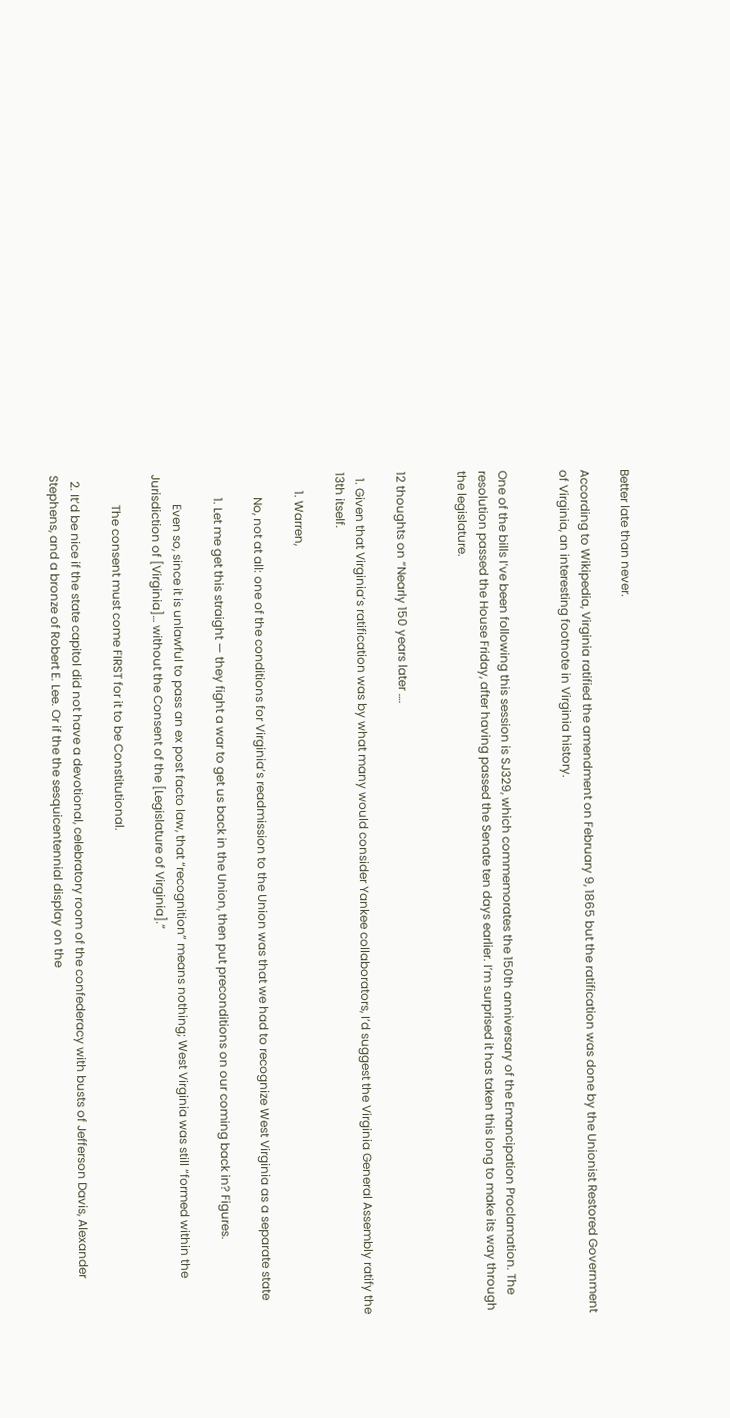Better late than never.

According to Wikipedia, Virginia ratified the amendment on February 9, 1865 but the ratification was done by the Unionist Restored Government of Virginia, an interesting footnote in Virginia history.


One of the bills I’ve been following this session is SJ329, which commemorates the 150th anniversary of the Emancipation Proclamation. The resolution passed the House Friday, after having passed the Senate ten days earlier. I’m surprised it has taken this long to make its way through the legislature.


12 thoughts on “Nearly 150 years later ….

  1. Given that Virginia’s ratification was by what many would consider Yankee collaborators, I’d suggest the Virginia General Assembly ratify the 13th itself.

      1. Warren,

        No, not at all: one of the conditions for Virginia’s readmission to the Union was that we had to recognize West Virginia as a separate state

        1. Let me get this straight — they fight a war to get us back in the Union, then put preconditions on our coming back in? Figures.

          Even so, since it is unlawful to pass an ex post facto law, that “recognition” means nothing; West Virginia was still “formed within the Jurisdiction of [Virginia]… without the Consent of the [Legislature of Virginia].”

          The consent must come FIRST for it to be Constitutional.

  2. It’d be nice if the state capitol did not have a devotional, celebratory room of the confederacy with busts of Jefferson Davis, Alexander Stephens, and a bronze of Robert E. Lee. Or if the the sesquicentennial display on the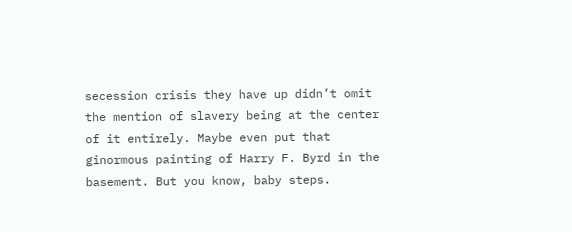secession crisis they have up didn’t omit the mention of slavery being at the center of it entirely. Maybe even put that ginormous painting of Harry F. Byrd in the basement. But you know, baby steps.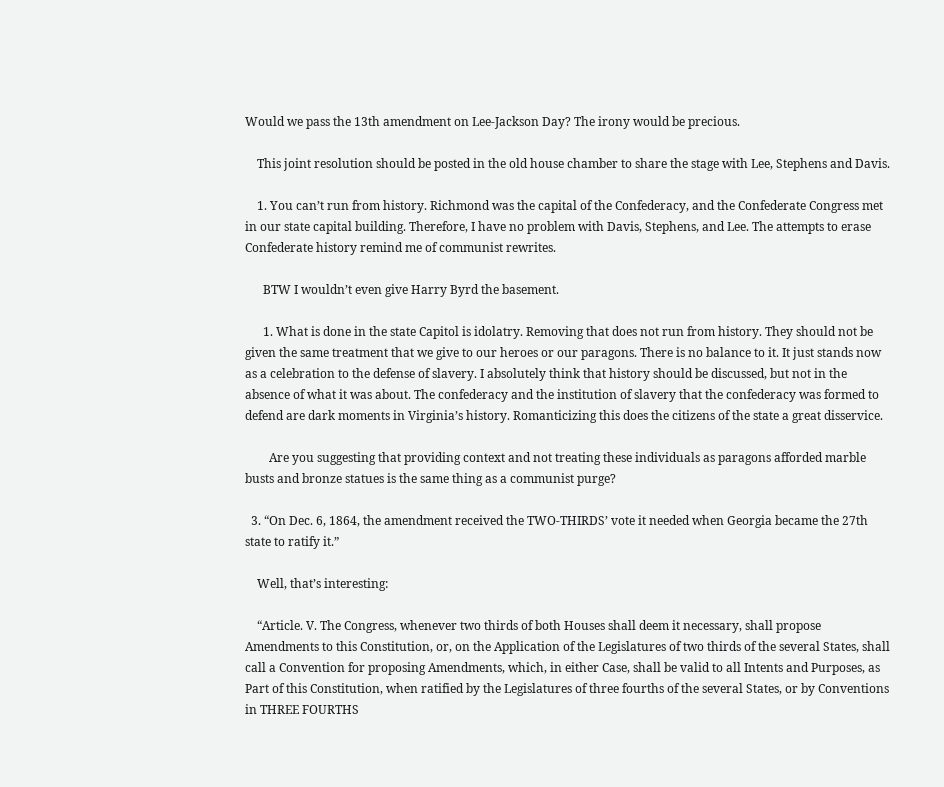Would we pass the 13th amendment on Lee-Jackson Day? The irony would be precious.

    This joint resolution should be posted in the old house chamber to share the stage with Lee, Stephens and Davis.

    1. You can’t run from history. Richmond was the capital of the Confederacy, and the Confederate Congress met in our state capital building. Therefore, I have no problem with Davis, Stephens, and Lee. The attempts to erase Confederate history remind me of communist rewrites.

      BTW I wouldn’t even give Harry Byrd the basement.

      1. What is done in the state Capitol is idolatry. Removing that does not run from history. They should not be given the same treatment that we give to our heroes or our paragons. There is no balance to it. It just stands now as a celebration to the defense of slavery. I absolutely think that history should be discussed, but not in the absence of what it was about. The confederacy and the institution of slavery that the confederacy was formed to defend are dark moments in Virginia’s history. Romanticizing this does the citizens of the state a great disservice.

        Are you suggesting that providing context and not treating these individuals as paragons afforded marble busts and bronze statues is the same thing as a communist purge?

  3. “On Dec. 6, 1864, the amendment received the TWO-THIRDS’ vote it needed when Georgia became the 27th state to ratify it.”

    Well, that’s interesting:

    “Article. V. The Congress, whenever two thirds of both Houses shall deem it necessary, shall propose Amendments to this Constitution, or, on the Application of the Legislatures of two thirds of the several States, shall call a Convention for proposing Amendments, which, in either Case, shall be valid to all Intents and Purposes, as Part of this Constitution, when ratified by the Legislatures of three fourths of the several States, or by Conventions in THREE FOURTHS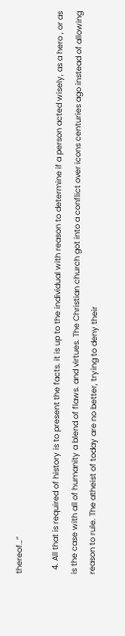thereof…”

  4. All that is required of history is to present the facts. it is up to the individual with reason to determine if a person acted wisely, as a hero , or as is the case with all of humanity a blend of flaws. and virtues. The Christian church got into a conflict over icons centuries ago instead of allowing reason to rule. The atheist of today are no better, trying to deny their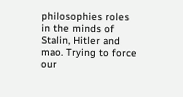philosophies roles in the minds of Stalin, Hitler and mao. Trying to force our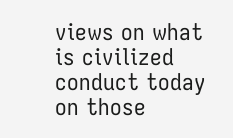views on what is civilized conduct today on those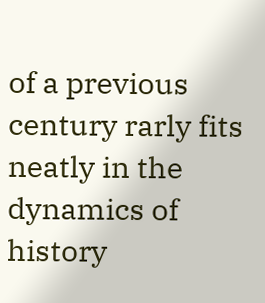of a previous century rarly fits neatly in the dynamics of history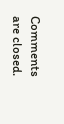Comments are closed.